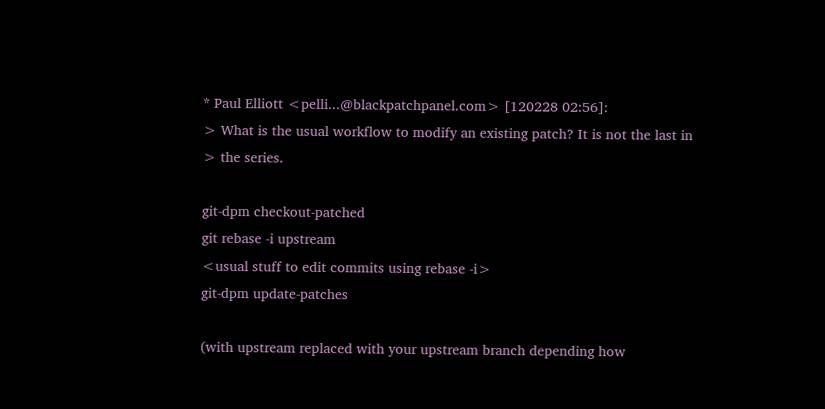* Paul Elliott <pelli...@blackpatchpanel.com> [120228 02:56]:
> What is the usual workflow to modify an existing patch? It is not the last in
> the series.

git-dpm checkout-patched
git rebase -i upstream
<usual stuff to edit commits using rebase -i>
git-dpm update-patches

(with upstream replaced with your upstream branch depending how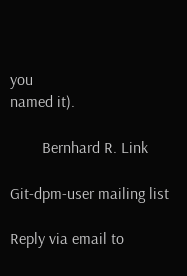you
named it).

        Bernhard R. Link

Git-dpm-user mailing list

Reply via email to